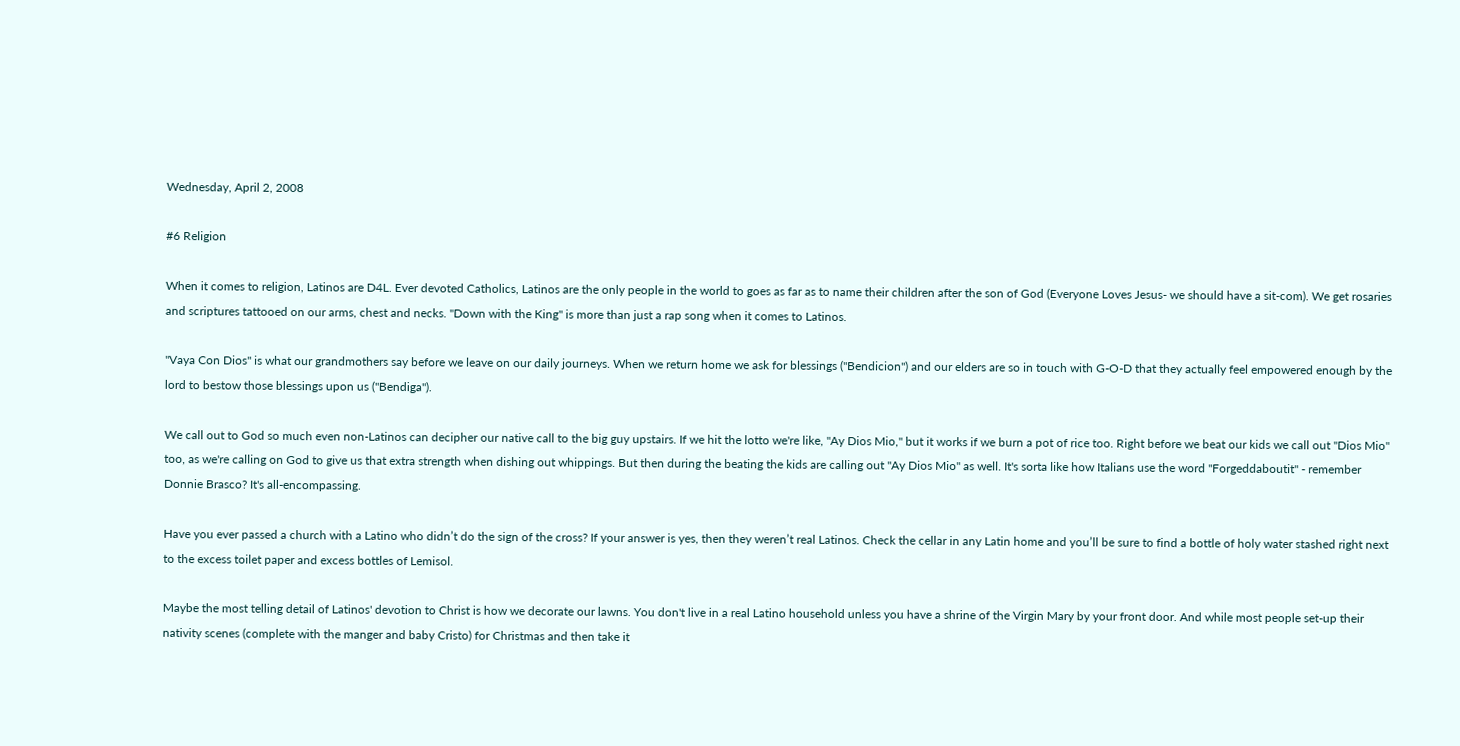Wednesday, April 2, 2008

#6 Religion

When it comes to religion, Latinos are D4L. Ever devoted Catholics, Latinos are the only people in the world to goes as far as to name their children after the son of God (Everyone Loves Jesus- we should have a sit-com). We get rosaries and scriptures tattooed on our arms, chest and necks. "Down with the King" is more than just a rap song when it comes to Latinos.

"Vaya Con Dios" is what our grandmothers say before we leave on our daily journeys. When we return home we ask for blessings ("Bendicion") and our elders are so in touch with G-O-D that they actually feel empowered enough by the lord to bestow those blessings upon us ("Bendiga").

We call out to God so much even non-Latinos can decipher our native call to the big guy upstairs. If we hit the lotto we're like, "Ay Dios Mio," but it works if we burn a pot of rice too. Right before we beat our kids we call out "Dios Mio" too, as we're calling on God to give us that extra strength when dishing out whippings. But then during the beating the kids are calling out "Ay Dios Mio" as well. It's sorta like how Italians use the word "Forgeddaboutit" - remember Donnie Brasco? It's all-encompassing.

Have you ever passed a church with a Latino who didn’t do the sign of the cross? If your answer is yes, then they weren’t real Latinos. Check the cellar in any Latin home and you’ll be sure to find a bottle of holy water stashed right next to the excess toilet paper and excess bottles of Lemisol.

Maybe the most telling detail of Latinos' devotion to Christ is how we decorate our lawns. You don't live in a real Latino household unless you have a shrine of the Virgin Mary by your front door. And while most people set-up their nativity scenes (complete with the manger and baby Cristo) for Christmas and then take it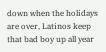down when the holidays are over, Latinos keep that bad boy up all year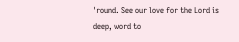'round. See our love for the Lord is deep, word to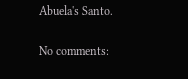Abuela's Santo.

No comments: